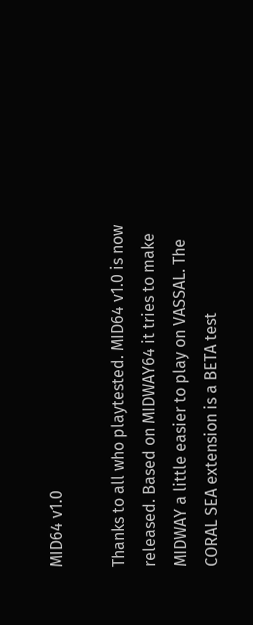MID64 v1.0

Thanks to all who playtested. MID64 v1.0 is now released. Based on MIDWAY64 it tries to make MIDWAY a little easier to play on VASSAL. The CORAL SEA extension is a BETA test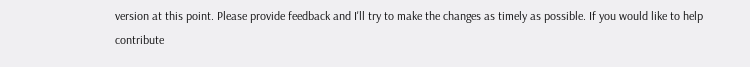version at this point. Please provide feedback and I'll try to make the changes as timely as possible. If you would like to help contribute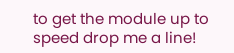to get the module up to speed drop me a line!